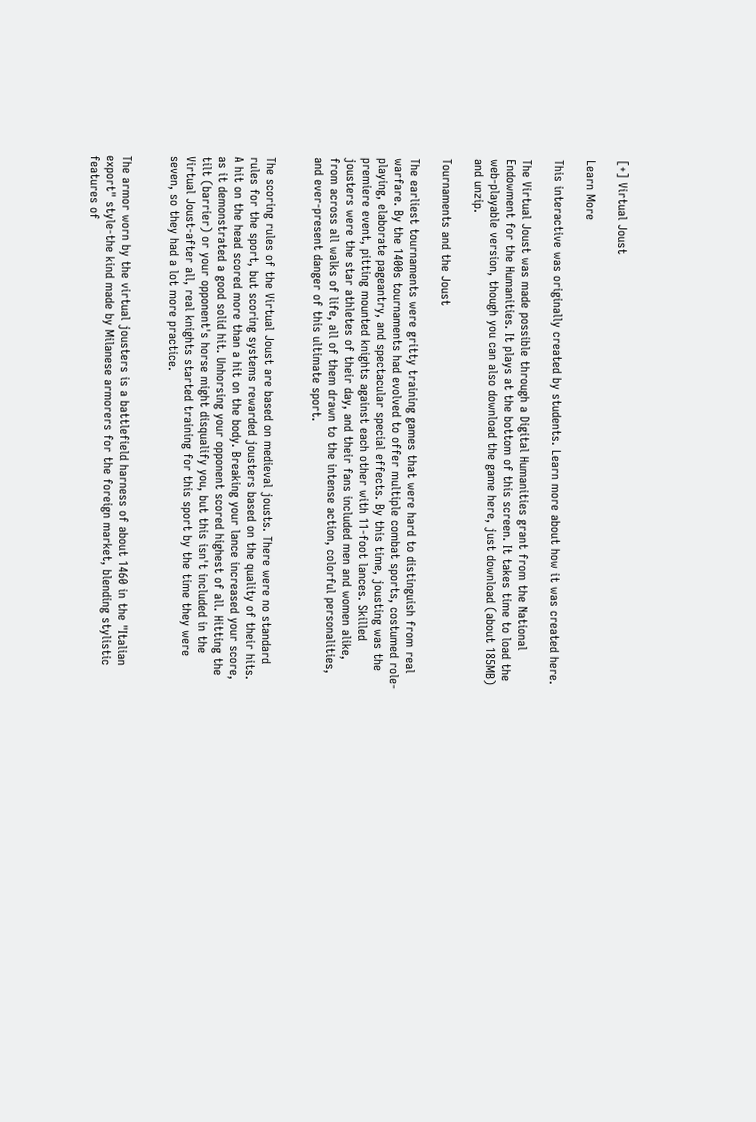[+] Virtual Joust

Learn More

This interactive was originally created by students. Learn more about how it was created here.

The Virtual Joust was made possible through a Digital Humanities grant from the National Endowment for the Humanities. It plays at the bottom of this screen. It takes time to load the web-playable version, though you can also download the game here, just download (about 185MB) and unzip.

Tournaments and the Joust

The earliest tournaments were gritty training games that were hard to distinguish from real warfare. By the 1400s tournaments had evolved to offer multiple combat sports, costumed role-playing, elaborate pageantry, and spectacular special effects. By this time, jousting was the premiere event, pitting mounted knights against each other with 11-foot lances. Skilled jousters were the star athletes of their day, and their fans included men and women alike, from across all walks of life, all of them drawn to the intense action, colorful personalities, and ever-present danger of this ultimate sport.


The scoring rules of the Virtual Joust are based on medieval jousts. There were no standard rules for the sport, but scoring systems rewarded jousters based on the quality of their hits. A hit on the head scored more than a hit on the body. Breaking your lance increased your score, as it demonstrated a good solid hit. Unhorsing your opponent scored highest of all. Hitting the tilt (barrier) or your opponent's horse might disqualify you, but this isn't included in the Virtual Joust-after all, real knights started training for this sport by the time they were seven, so they had a lot more practice.


The armor worn by the virtual jousters is a battlefield harness of about 1460 in the "Italian export" style-the kind made by Milanese armorers for the foreign market, blending stylistic features of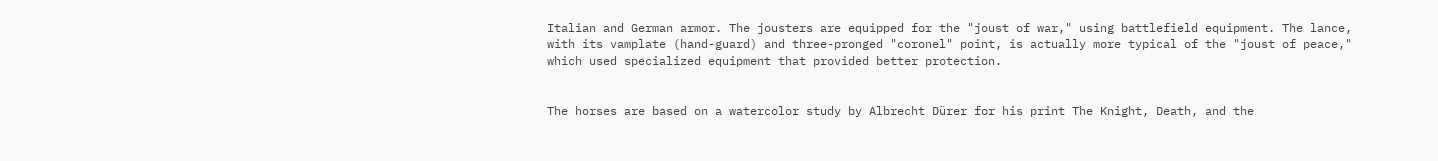Italian and German armor. The jousters are equipped for the "joust of war," using battlefield equipment. The lance, with its vamplate (hand-guard) and three-pronged "coronel" point, is actually more typical of the "joust of peace," which used specialized equipment that provided better protection.


The horses are based on a watercolor study by Albrecht Dürer for his print The Knight, Death, and the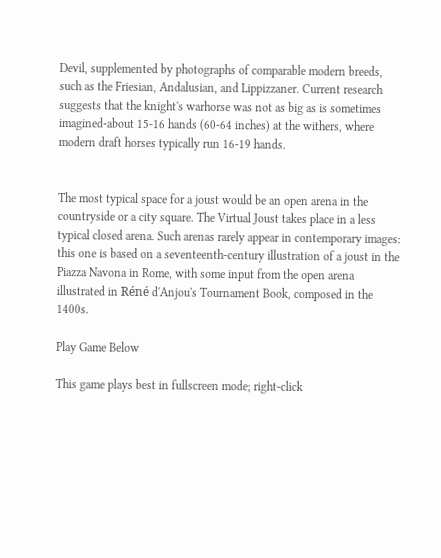Devil, supplemented by photographs of comparable modern breeds, such as the Friesian, Andalusian, and Lippizzaner. Current research suggests that the knight's warhorse was not as big as is sometimes imagined-about 15-16 hands (60-64 inches) at the withers, where modern draft horses typically run 16-19 hands.


The most typical space for a joust would be an open arena in the countryside or a city square. The Virtual Joust takes place in a less typical closed arena. Such arenas rarely appear in contemporary images: this one is based on a seventeenth-century illustration of a joust in the Piazza Navona in Rome, with some input from the open arena illustrated in Réné d'Anjou's Tournament Book, composed in the 1400s.

Play Game Below

This game plays best in fullscreen mode; right-click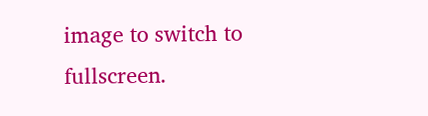image to switch to fullscreen.